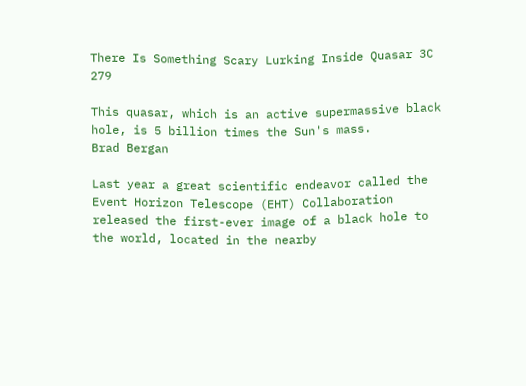There Is Something Scary Lurking Inside Quasar 3C 279

This quasar, which is an active supermassive black hole, is 5 billion times the Sun's mass.
Brad Bergan

Last year a great scientific endeavor called the Event Horizon Telescope (EHT) Collaboration released the first-ever image of a black hole to the world, located in the nearby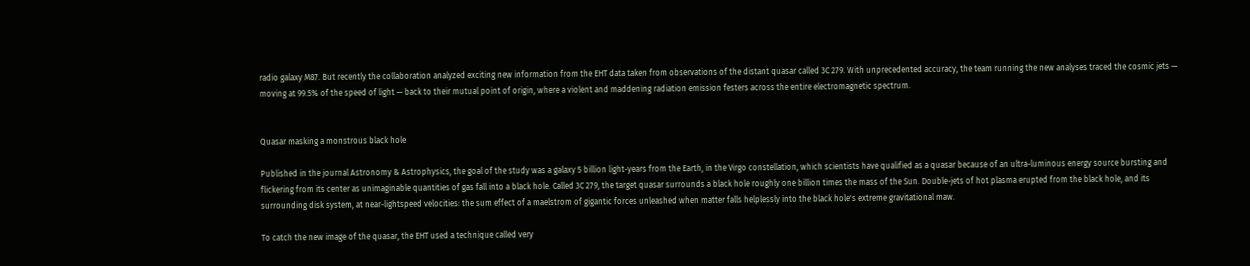radio galaxy M87. But recently the collaboration analyzed exciting new information from the EHT data taken from observations of the distant quasar called 3C 279. With unprecedented accuracy, the team running the new analyses traced the cosmic jets — moving at 99.5% of the speed of light — back to their mutual point of origin, where a violent and maddening radiation emission festers across the entire electromagnetic spectrum.


Quasar masking a monstrous black hole

Published in the journal Astronomy & Astrophysics, the goal of the study was a galaxy 5 billion light-years from the Earth, in the Virgo constellation, which scientists have qualified as a quasar because of an ultra-luminous energy source bursting and flickering from its center as unimaginable quantities of gas fall into a black hole. Called 3C 279, the target quasar surrounds a black hole roughly one billion times the mass of the Sun. Double-jets of hot plasma erupted from the black hole, and its surrounding disk system, at near-lightspeed velocities: the sum effect of a maelstrom of gigantic forces unleashed when matter falls helplessly into the black hole's extreme gravitational maw.

To catch the new image of the quasar, the EHT used a technique called very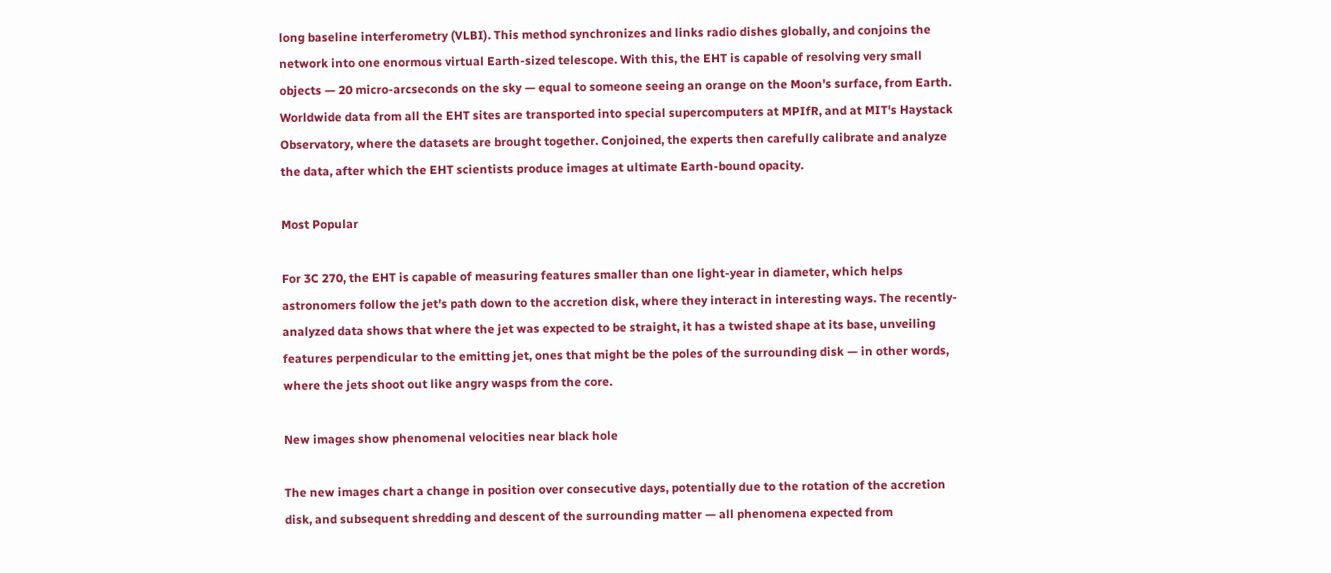long baseline interferometry (VLBI). This method synchronizes and links radio dishes globally, and conjoins the network into one enormous virtual Earth-sized telescope. With this, the EHT is capable of resolving very small objects — 20 micro-arcseconds on the sky — equal to someone seeing an orange on the Moon's surface, from Earth. Worldwide data from all the EHT sites are transported into special supercomputers at MPIfR, and at MIT's Haystack Observatory, where the datasets are brought together. Conjoined, the experts then carefully calibrate and analyze the data, after which the EHT scientists produce images at ultimate Earth-bound opacity.

Most Popular

For 3C 270, the EHT is capable of measuring features smaller than one light-year in diameter, which helps astronomers follow the jet's path down to the accretion disk, where they interact in interesting ways. The recently-analyzed data shows that where the jet was expected to be straight, it has a twisted shape at its base, unveiling features perpendicular to the emitting jet, ones that might be the poles of the surrounding disk — in other words, where the jets shoot out like angry wasps from the core.

New images show phenomenal velocities near black hole

The new images chart a change in position over consecutive days, potentially due to the rotation of the accretion disk, and subsequent shredding and descent of the surrounding matter — all phenomena expected from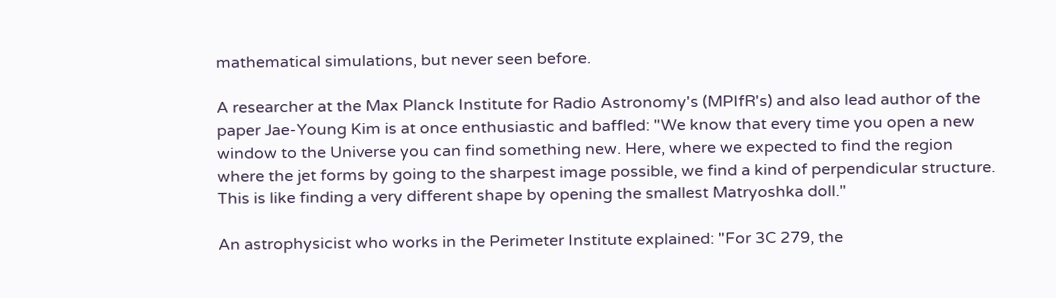mathematical simulations, but never seen before.

A researcher at the Max Planck Institute for Radio Astronomy's (MPIfR's) and also lead author of the paper Jae-Young Kim is at once enthusiastic and baffled: "We know that every time you open a new window to the Universe you can find something new. Here, where we expected to find the region where the jet forms by going to the sharpest image possible, we find a kind of perpendicular structure. This is like finding a very different shape by opening the smallest Matryoshka doll."

An astrophysicist who works in the Perimeter Institute explained: "For 3C 279, the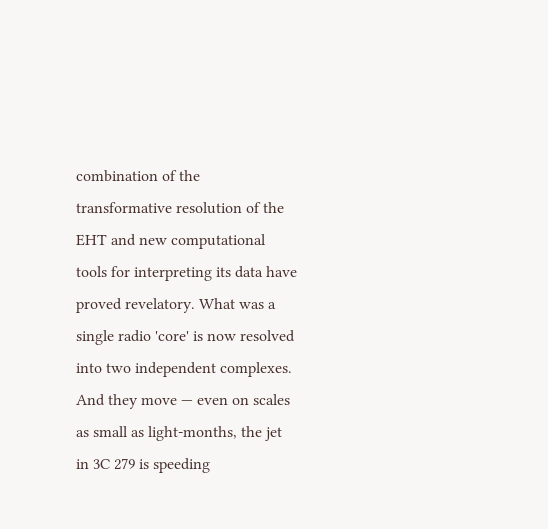combination of the transformative resolution of the EHT and new computational tools for interpreting its data have proved revelatory. What was a single radio 'core' is now resolved into two independent complexes. And they move — even on scales as small as light-months, the jet in 3C 279 is speeding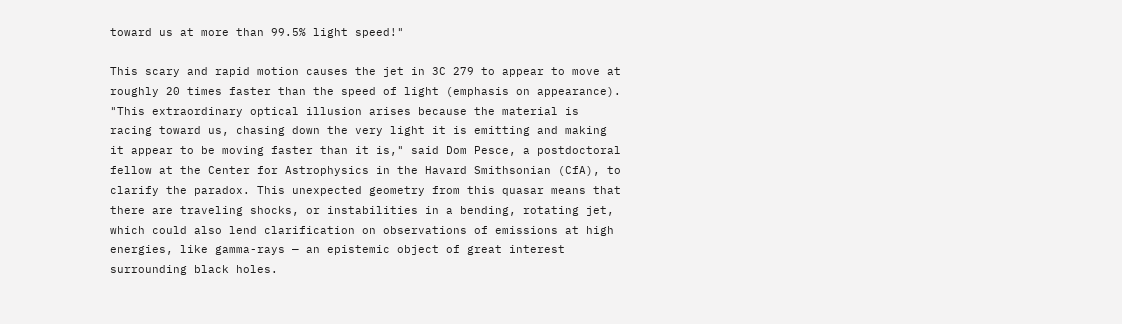toward us at more than 99.5% light speed!"

This scary and rapid motion causes the jet in 3C 279 to appear to move at roughly 20 times faster than the speed of light (emphasis on appearance). "This extraordinary optical illusion arises because the material is racing toward us, chasing down the very light it is emitting and making it appear to be moving faster than it is," said Dom Pesce, a postdoctoral fellow at the Center for Astrophysics in the Havard Smithsonian (CfA), to clarify the paradox. This unexpected geometry from this quasar means that there are traveling shocks, or instabilities in a bending, rotating jet, which could also lend clarification on observations of emissions at high energies, like gamma-rays — an epistemic object of great interest surrounding black holes.